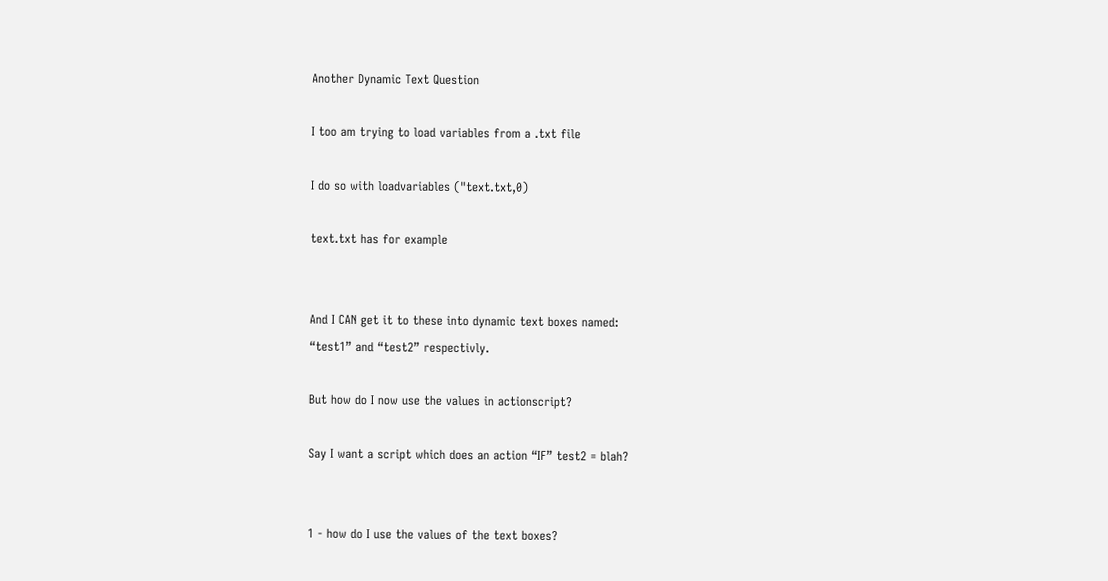Another Dynamic Text Question

I too am trying to load variables from a .txt file

I do so with loadvariables ("text.txt,0)

text.txt has for example


And I CAN get it to these into dynamic text boxes named:
“test1” and “test2” respectivly.

But how do I now use the values in actionscript?

Say I want a script which does an action “IF” test2 = blah?


1 - how do I use the values of the text boxes?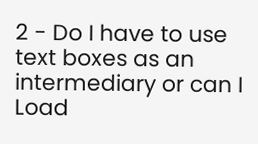2 - Do I have to use text boxes as an intermediary or can I Load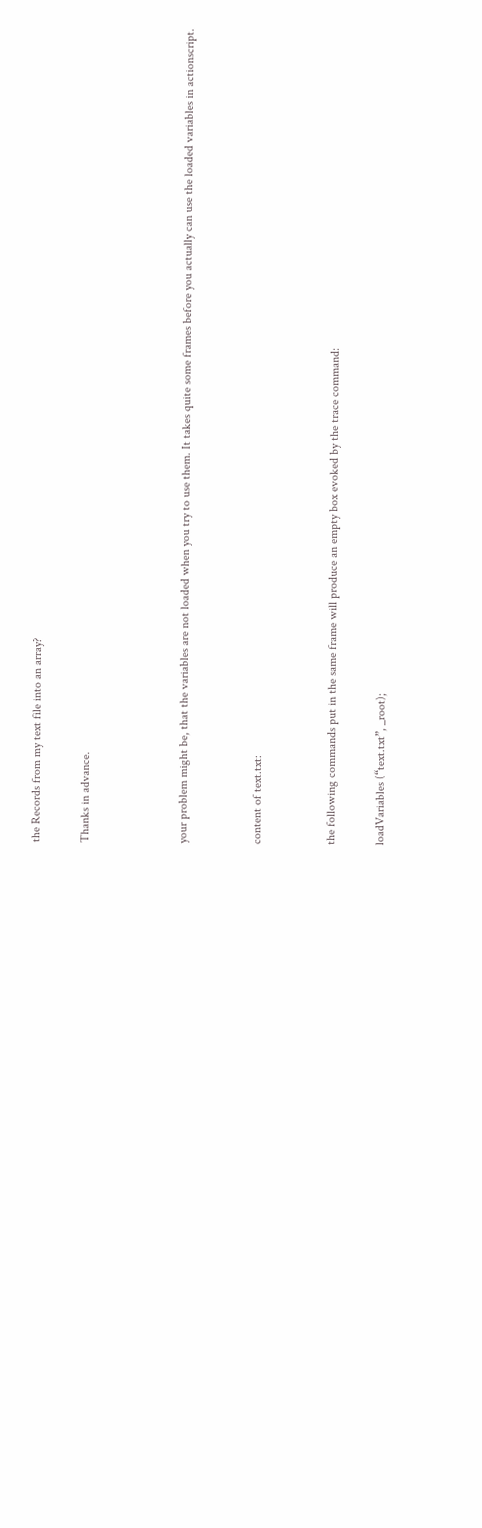the Records from my text file into an array?

Thanks in advance.



your problem might be, that the variables are not loaded when you try to use them. It takes quite some frames before you actually can use the loaded variables in actionscript.


content of text.txt:


the following commands put in the same frame will produce an empty box evoked by the trace command:

loadVariables (“text.txt”, _root);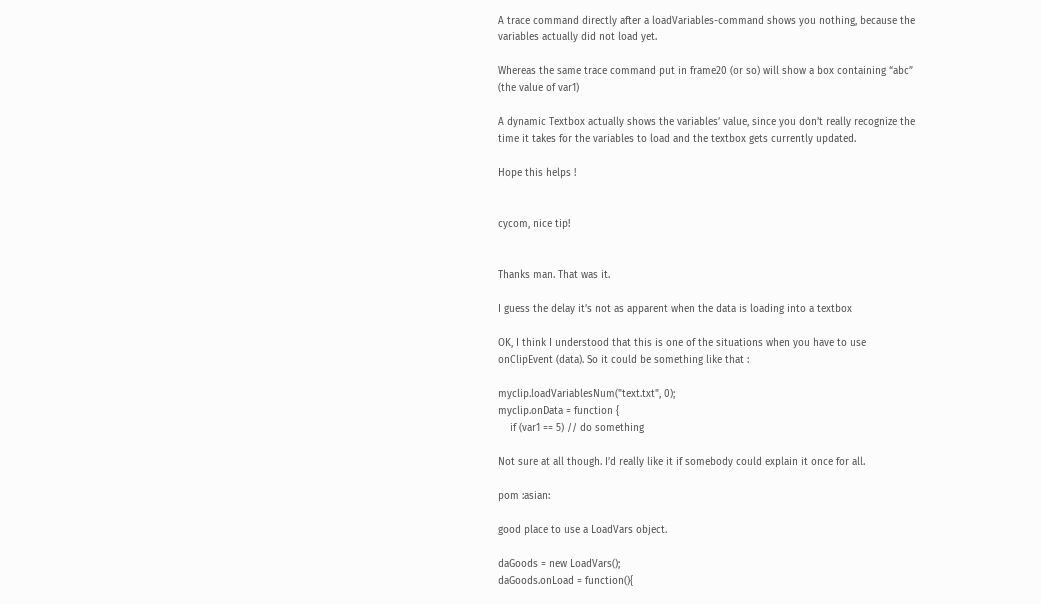A trace command directly after a loadVariables-command shows you nothing, because the variables actually did not load yet.

Whereas the same trace command put in frame20 (or so) will show a box containing “abc” (the value of var1)

A dynamic Textbox actually shows the variables’ value, since you don’t really recognize the time it takes for the variables to load and the textbox gets currently updated.

Hope this helps !


cycom, nice tip!


Thanks man. That was it.

I guess the delay it’s not as apparent when the data is loading into a textbox

OK, I think I understood that this is one of the situations when you have to use onClipEvent (data). So it could be something like that :

myclip.loadVariablesNum("text.txt", 0);
myclip.onData = function {
    if (var1 == 5) // do something

Not sure at all though. I’d really like it if somebody could explain it once for all.

pom :asian:

good place to use a LoadVars object.

daGoods = new LoadVars();
daGoods.onLoad = function(){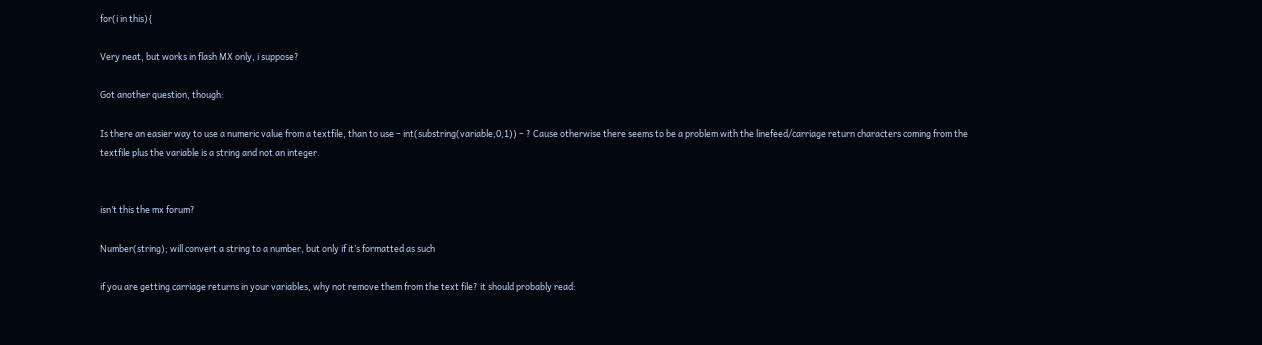for(i in this){

Very neat, but works in flash MX only, i suppose?

Got another question, though:

Is there an easier way to use a numeric value from a textfile, than to use – int(substring(variable,0,1)) – ? Cause otherwise there seems to be a problem with the linefeed/carriage return characters coming from the textfile plus the variable is a string and not an integer.


isn’t this the mx forum?

Number(string); will convert a string to a number, but only if it’s formatted as such

if you are getting carriage returns in your variables, why not remove them from the text file? it should probably read: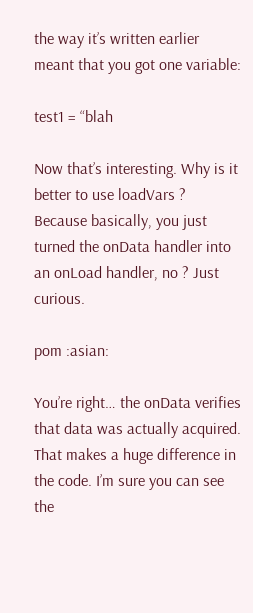the way it’s written earlier meant that you got one variable:

test1 = “blah

Now that’s interesting. Why is it better to use loadVars ? Because basically, you just turned the onData handler into an onLoad handler, no ? Just curious.

pom :asian:

You’re right… the onData verifies that data was actually acquired. That makes a huge difference in the code. I’m sure you can see the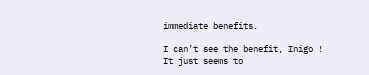immediate benefits.

I can’t see the benefit, Inigo ! It just seems to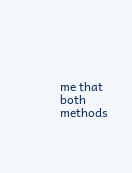me that both methods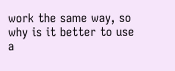work the same way, so why is it better to use a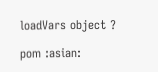loadVars object ?

pom :asian: